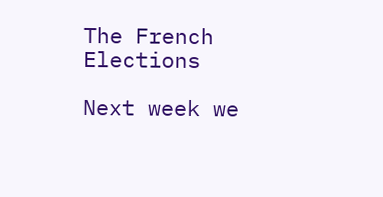The French Elections

Next week we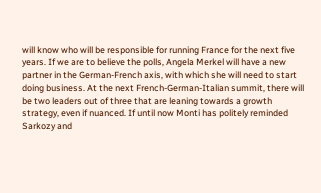will know who will be responsible for running France for the next five years. If we are to believe the polls, Angela Merkel will have a new partner in the German-French axis, with which she will need to start doing business. At the next French-German-Italian summit, there will be two leaders out of three that are leaning towards a growth strategy, even if nuanced. If until now Monti has politely reminded Sarkozy and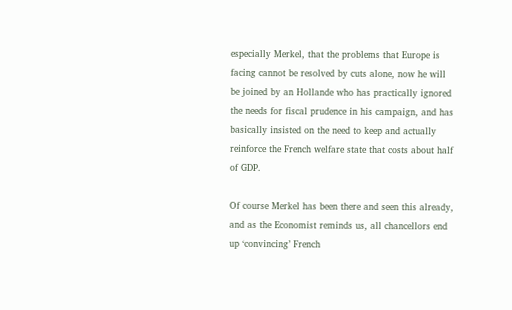especially Merkel, that the problems that Europe is facing cannot be resolved by cuts alone, now he will be joined by an Hollande who has practically ignored the needs for fiscal prudence in his campaign, and has basically insisted on the need to keep and actually reinforce the French welfare state that costs about half of GDP.

Of course Merkel has been there and seen this already, and as the Economist reminds us, all chancellors end up ‘convincing’ French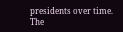presidents over time. The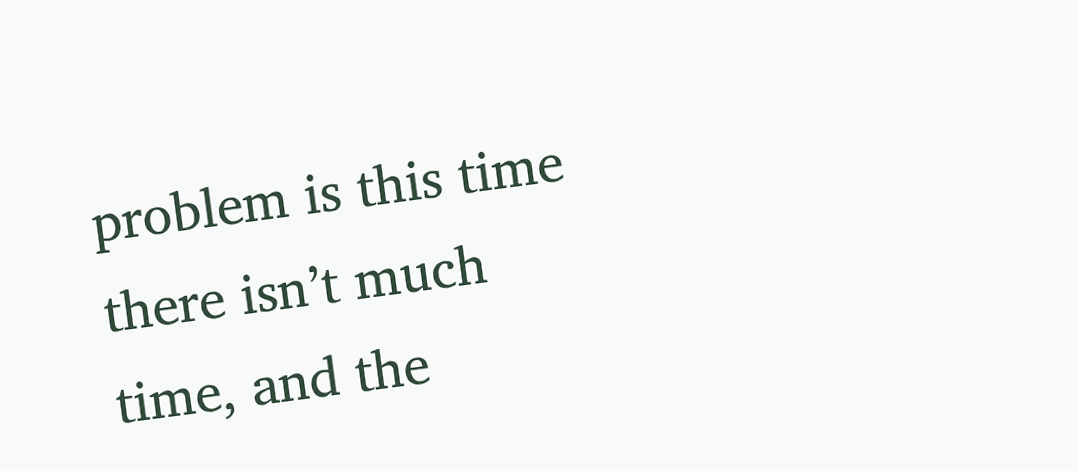problem is this time there isn’t much time, and the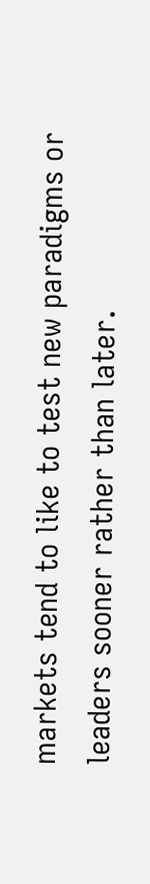markets tend to like to test new paradigms or leaders sooner rather than later.